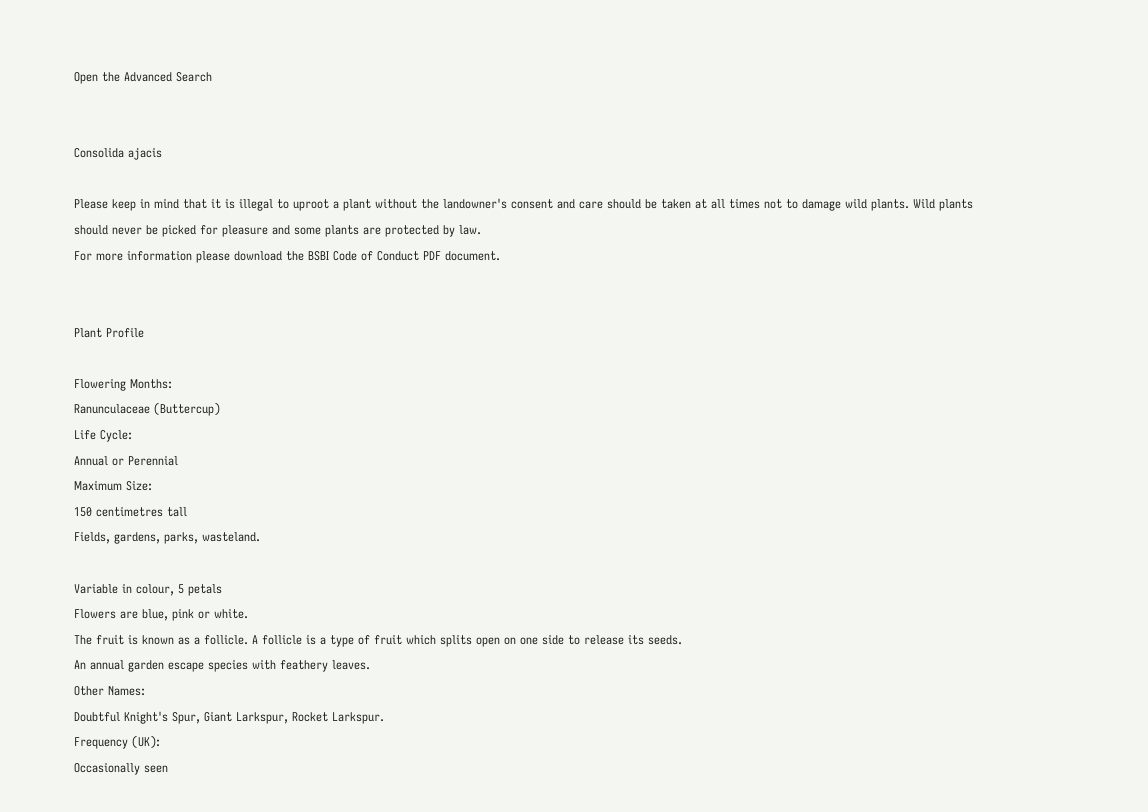Open the Advanced Search


Consolida ajacis

Please keep in mind that it is illegal to uproot a plant without the landowner's consent and care should be taken at all times not to damage wild plants. Wild plants should never be picked for pleasure and some plants are protected by law.
For more information please download the BSBI Code of Conduct PDF document.


Plant Profile

Flowering Months:
Ranunculaceae (Buttercup)
Life Cycle:
Annual or Perennial
Maximum Size:
150 centimetres tall
Fields, gardens, parks, wasteland.

Variable in colour, 5 petals
Flowers are blue, pink or white.
The fruit is known as a follicle. A follicle is a type of fruit which splits open on one side to release its seeds.
An annual garden escape species with feathery leaves.
Other Names:
Doubtful Knight's Spur, Giant Larkspur, Rocket Larkspur.
Frequency (UK):
Occasionally seen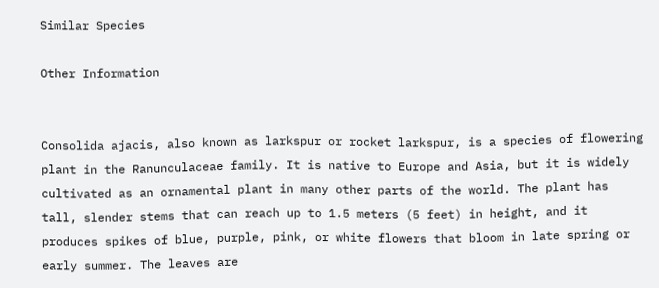Similar Species

Other Information


Consolida ajacis, also known as larkspur or rocket larkspur, is a species of flowering plant in the Ranunculaceae family. It is native to Europe and Asia, but it is widely cultivated as an ornamental plant in many other parts of the world. The plant has tall, slender stems that can reach up to 1.5 meters (5 feet) in height, and it produces spikes of blue, purple, pink, or white flowers that bloom in late spring or early summer. The leaves are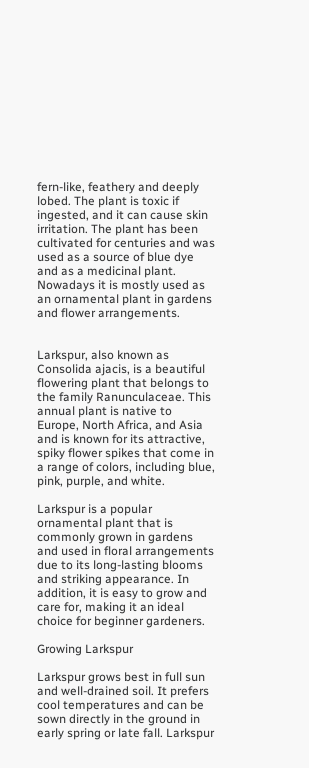fern-like, feathery and deeply lobed. The plant is toxic if ingested, and it can cause skin irritation. The plant has been cultivated for centuries and was used as a source of blue dye and as a medicinal plant. Nowadays it is mostly used as an ornamental plant in gardens and flower arrangements.


Larkspur, also known as Consolida ajacis, is a beautiful flowering plant that belongs to the family Ranunculaceae. This annual plant is native to Europe, North Africa, and Asia and is known for its attractive, spiky flower spikes that come in a range of colors, including blue, pink, purple, and white.

Larkspur is a popular ornamental plant that is commonly grown in gardens and used in floral arrangements due to its long-lasting blooms and striking appearance. In addition, it is easy to grow and care for, making it an ideal choice for beginner gardeners.

Growing Larkspur

Larkspur grows best in full sun and well-drained soil. It prefers cool temperatures and can be sown directly in the ground in early spring or late fall. Larkspur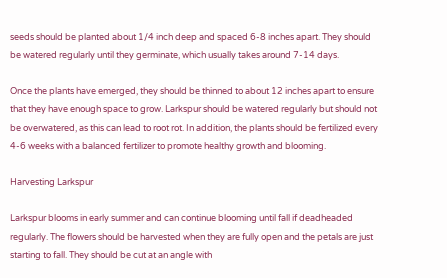seeds should be planted about 1/4 inch deep and spaced 6-8 inches apart. They should be watered regularly until they germinate, which usually takes around 7-14 days.

Once the plants have emerged, they should be thinned to about 12 inches apart to ensure that they have enough space to grow. Larkspur should be watered regularly but should not be overwatered, as this can lead to root rot. In addition, the plants should be fertilized every 4-6 weeks with a balanced fertilizer to promote healthy growth and blooming.

Harvesting Larkspur

Larkspur blooms in early summer and can continue blooming until fall if deadheaded regularly. The flowers should be harvested when they are fully open and the petals are just starting to fall. They should be cut at an angle with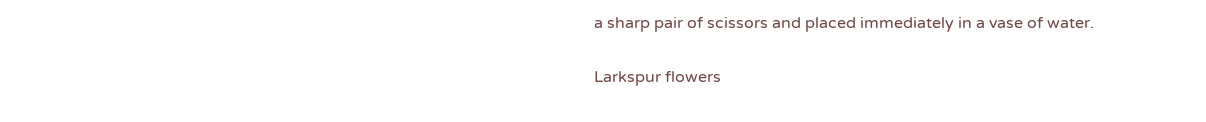a sharp pair of scissors and placed immediately in a vase of water.

Larkspur flowers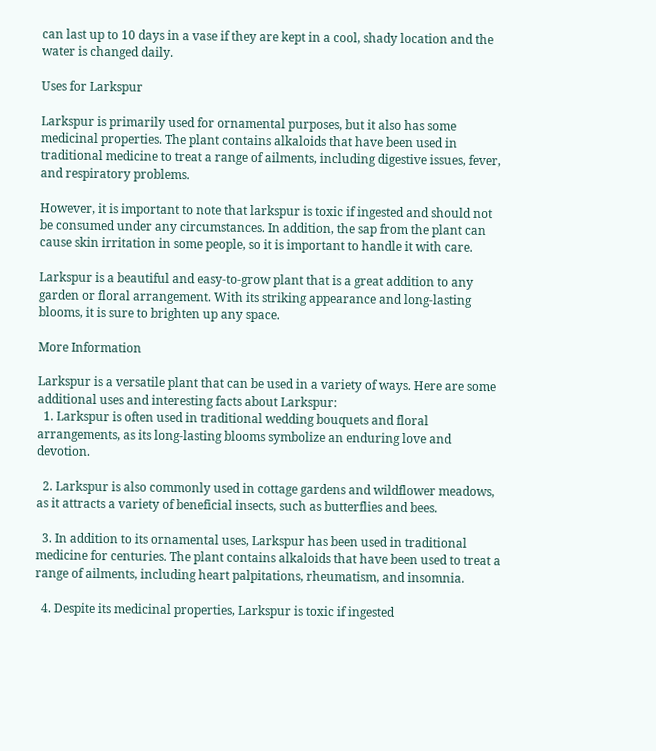can last up to 10 days in a vase if they are kept in a cool, shady location and the water is changed daily.

Uses for Larkspur

Larkspur is primarily used for ornamental purposes, but it also has some medicinal properties. The plant contains alkaloids that have been used in traditional medicine to treat a range of ailments, including digestive issues, fever, and respiratory problems.

However, it is important to note that larkspur is toxic if ingested and should not be consumed under any circumstances. In addition, the sap from the plant can cause skin irritation in some people, so it is important to handle it with care.

Larkspur is a beautiful and easy-to-grow plant that is a great addition to any garden or floral arrangement. With its striking appearance and long-lasting blooms, it is sure to brighten up any space.

More Information

Larkspur is a versatile plant that can be used in a variety of ways. Here are some additional uses and interesting facts about Larkspur:
  1. Larkspur is often used in traditional wedding bouquets and floral arrangements, as its long-lasting blooms symbolize an enduring love and devotion.

  2. Larkspur is also commonly used in cottage gardens and wildflower meadows, as it attracts a variety of beneficial insects, such as butterflies and bees.

  3. In addition to its ornamental uses, Larkspur has been used in traditional medicine for centuries. The plant contains alkaloids that have been used to treat a range of ailments, including heart palpitations, rheumatism, and insomnia.

  4. Despite its medicinal properties, Larkspur is toxic if ingested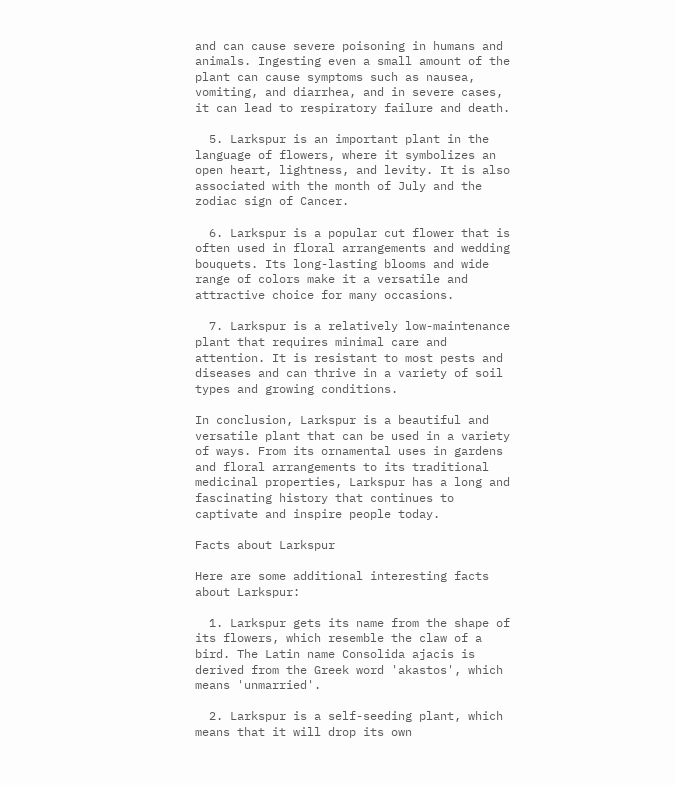and can cause severe poisoning in humans and animals. Ingesting even a small amount of the plant can cause symptoms such as nausea, vomiting, and diarrhea, and in severe cases, it can lead to respiratory failure and death.

  5. Larkspur is an important plant in the language of flowers, where it symbolizes an open heart, lightness, and levity. It is also associated with the month of July and the zodiac sign of Cancer.

  6. Larkspur is a popular cut flower that is often used in floral arrangements and wedding bouquets. Its long-lasting blooms and wide range of colors make it a versatile and attractive choice for many occasions.

  7. Larkspur is a relatively low-maintenance plant that requires minimal care and attention. It is resistant to most pests and diseases and can thrive in a variety of soil types and growing conditions.

In conclusion, Larkspur is a beautiful and versatile plant that can be used in a variety of ways. From its ornamental uses in gardens and floral arrangements to its traditional medicinal properties, Larkspur has a long and fascinating history that continues to captivate and inspire people today.

Facts about Larkspur

Here are some additional interesting facts about Larkspur:

  1. Larkspur gets its name from the shape of its flowers, which resemble the claw of a bird. The Latin name Consolida ajacis is derived from the Greek word 'akastos', which means 'unmarried'.

  2. Larkspur is a self-seeding plant, which means that it will drop its own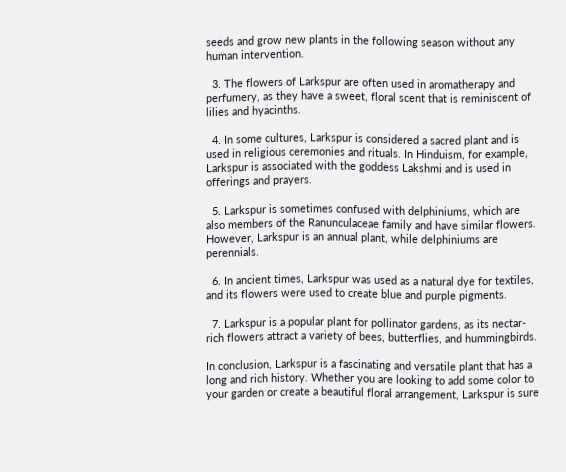seeds and grow new plants in the following season without any human intervention.

  3. The flowers of Larkspur are often used in aromatherapy and perfumery, as they have a sweet, floral scent that is reminiscent of lilies and hyacinths.

  4. In some cultures, Larkspur is considered a sacred plant and is used in religious ceremonies and rituals. In Hinduism, for example, Larkspur is associated with the goddess Lakshmi and is used in offerings and prayers.

  5. Larkspur is sometimes confused with delphiniums, which are also members of the Ranunculaceae family and have similar flowers. However, Larkspur is an annual plant, while delphiniums are perennials.

  6. In ancient times, Larkspur was used as a natural dye for textiles, and its flowers were used to create blue and purple pigments.

  7. Larkspur is a popular plant for pollinator gardens, as its nectar-rich flowers attract a variety of bees, butterflies, and hummingbirds.

In conclusion, Larkspur is a fascinating and versatile plant that has a long and rich history. Whether you are looking to add some color to your garden or create a beautiful floral arrangement, Larkspur is sure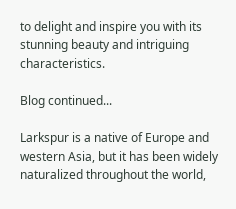to delight and inspire you with its stunning beauty and intriguing characteristics.

Blog continued...

Larkspur is a native of Europe and western Asia, but it has been widely naturalized throughout the world,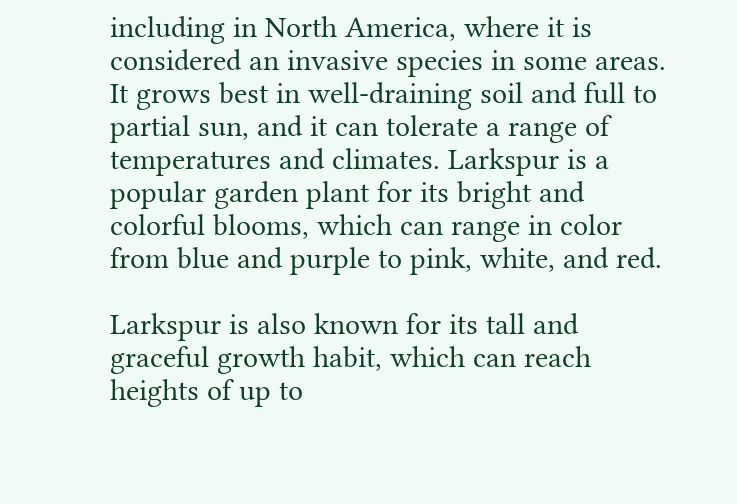including in North America, where it is considered an invasive species in some areas. It grows best in well-draining soil and full to partial sun, and it can tolerate a range of temperatures and climates. Larkspur is a popular garden plant for its bright and colorful blooms, which can range in color from blue and purple to pink, white, and red.

Larkspur is also known for its tall and graceful growth habit, which can reach heights of up to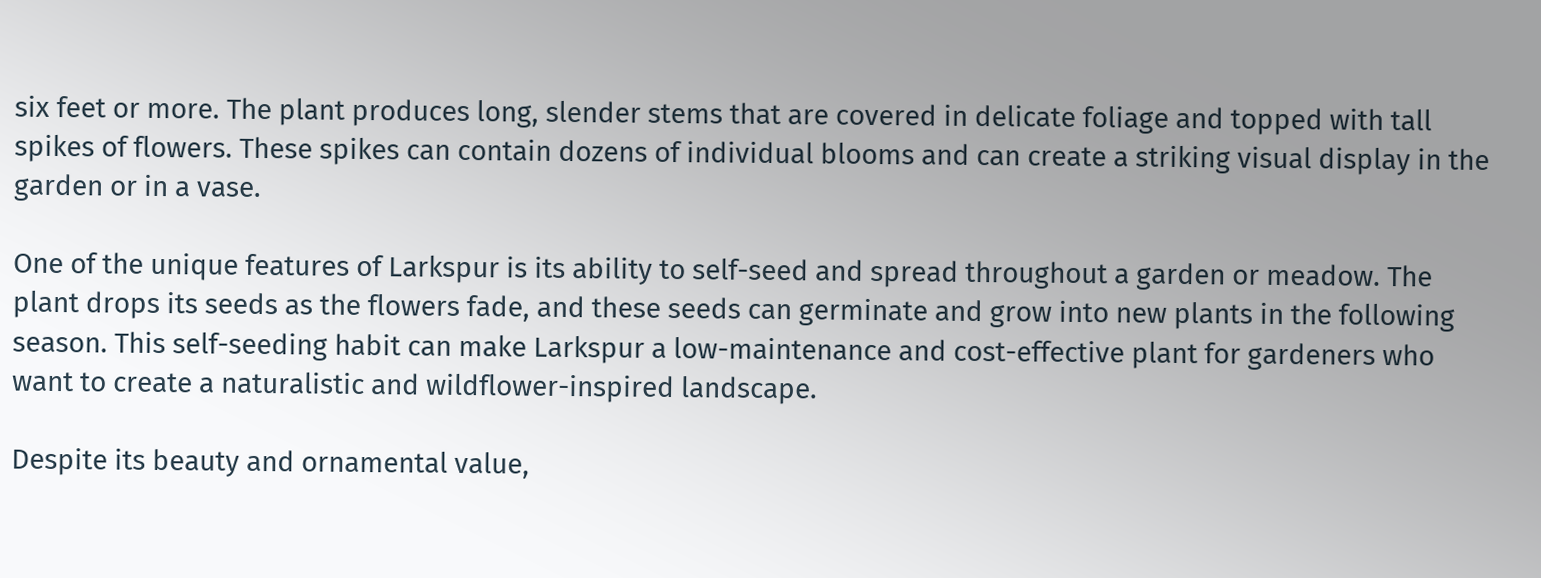six feet or more. The plant produces long, slender stems that are covered in delicate foliage and topped with tall spikes of flowers. These spikes can contain dozens of individual blooms and can create a striking visual display in the garden or in a vase.

One of the unique features of Larkspur is its ability to self-seed and spread throughout a garden or meadow. The plant drops its seeds as the flowers fade, and these seeds can germinate and grow into new plants in the following season. This self-seeding habit can make Larkspur a low-maintenance and cost-effective plant for gardeners who want to create a naturalistic and wildflower-inspired landscape.

Despite its beauty and ornamental value,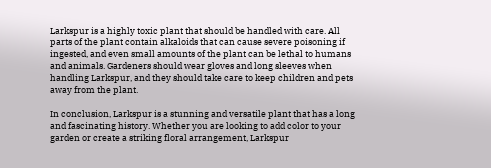Larkspur is a highly toxic plant that should be handled with care. All parts of the plant contain alkaloids that can cause severe poisoning if ingested, and even small amounts of the plant can be lethal to humans and animals. Gardeners should wear gloves and long sleeves when handling Larkspur, and they should take care to keep children and pets away from the plant.

In conclusion, Larkspur is a stunning and versatile plant that has a long and fascinating history. Whether you are looking to add color to your garden or create a striking floral arrangement, Larkspur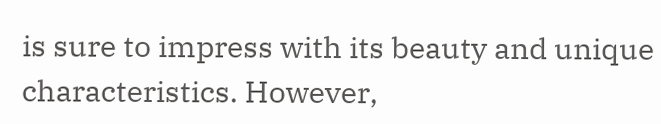is sure to impress with its beauty and unique characteristics. However,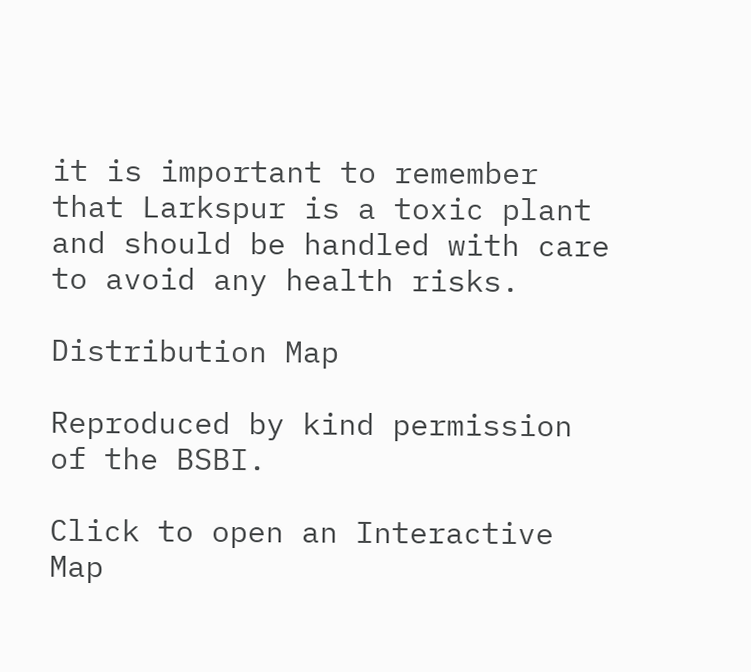it is important to remember that Larkspur is a toxic plant and should be handled with care to avoid any health risks.

Distribution Map

Reproduced by kind permission of the BSBI.

Click to open an Interactive Map